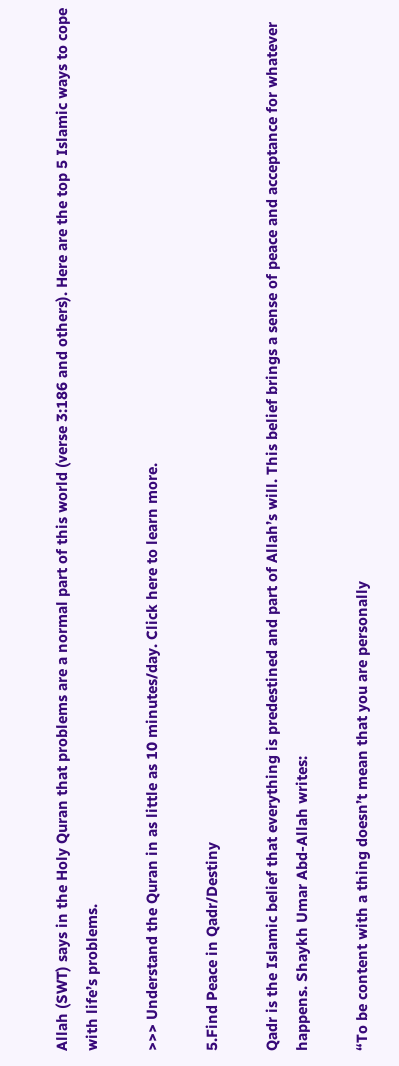Allah (SWT) says in the Holy Quran that problems are a normal part of this world (verse 3:186 and others). Here are the top 5 Islamic ways to cope with life’s problems.

>>> Understand the Quran in as little as 10 minutes/day. Click here to learn more.

5.Find Peace in Qadr/Destiny

Qadr is the Islamic belief that everything is predestined and part of Allah’s will. This belief brings a sense of peace and acceptance for whatever happens. Shaykh Umar Abd-Allah writes:

“To be content with a thing doesn’t mean that you are personally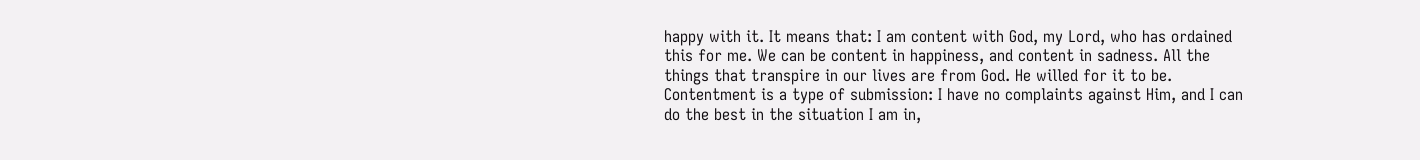happy with it. It means that: I am content with God, my Lord, who has ordained this for me. We can be content in happiness, and content in sadness. All the things that transpire in our lives are from God. He willed for it to be. Contentment is a type of submission: I have no complaints against Him, and I can do the best in the situation I am in,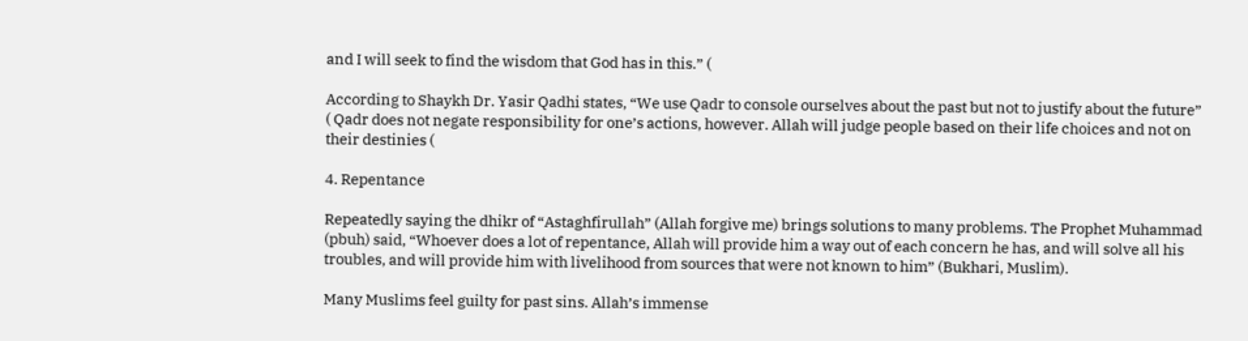and I will seek to find the wisdom that God has in this.” (

According to Shaykh Dr. Yasir Qadhi states, “We use Qadr to console ourselves about the past but not to justify about the future” ( Qadr does not negate responsibility for one’s actions, however. Allah will judge people based on their life choices and not on their destinies (

4. Repentance

Repeatedly saying the dhikr of “Astaghfirullah” (Allah forgive me) brings solutions to many problems. The Prophet Muhammad (pbuh) said, “Whoever does a lot of repentance, Allah will provide him a way out of each concern he has, and will solve all his troubles, and will provide him with livelihood from sources that were not known to him” (Bukhari, Muslim).

Many Muslims feel guilty for past sins. Allah’s immense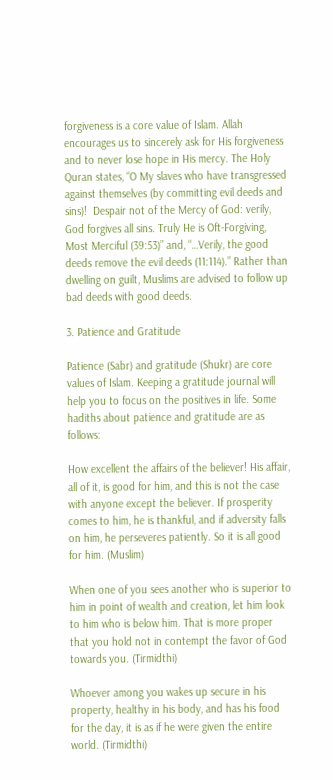forgiveness is a core value of Islam. Allah encourages us to sincerely ask for His forgiveness and to never lose hope in His mercy. The Holy Quran states, “O My slaves who have transgressed against themselves (by committing evil deeds and sins)!  Despair not of the Mercy of God: verily, God forgives all sins. Truly He is Oft-Forgiving, Most Merciful (39:53)” and, “…Verily, the good deeds remove the evil deeds (11:114).” Rather than dwelling on guilt, Muslims are advised to follow up bad deeds with good deeds.

3. Patience and Gratitude

Patience (Sabr) and gratitude (Shukr) are core values of Islam. Keeping a gratitude journal will help you to focus on the positives in life. Some hadiths about patience and gratitude are as follows:

How excellent the affairs of the believer! His affair, all of it, is good for him, and this is not the case with anyone except the believer. If prosperity comes to him, he is thankful, and if adversity falls on him, he perseveres patiently. So it is all good for him. (Muslim)

When one of you sees another who is superior to him in point of wealth and creation, let him look to him who is below him. That is more proper that you hold not in contempt the favor of God towards you. (Tirmidthi)

Whoever among you wakes up secure in his property, healthy in his body, and has his food for the day, it is as if he were given the entire world. (Tirmidthi)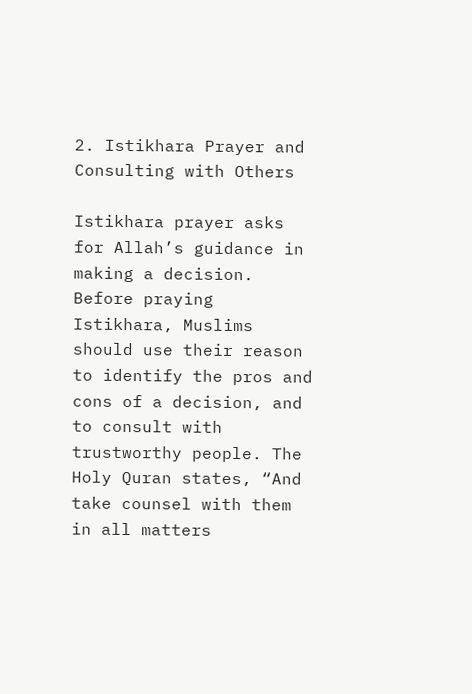2. Istikhara Prayer and Consulting with Others

Istikhara prayer asks for Allah’s guidance in making a decision. Before praying Istikhara, Muslims should use their reason to identify the pros and cons of a decision, and to consult with trustworthy people. The Holy Quran states, “And take counsel with them in all matters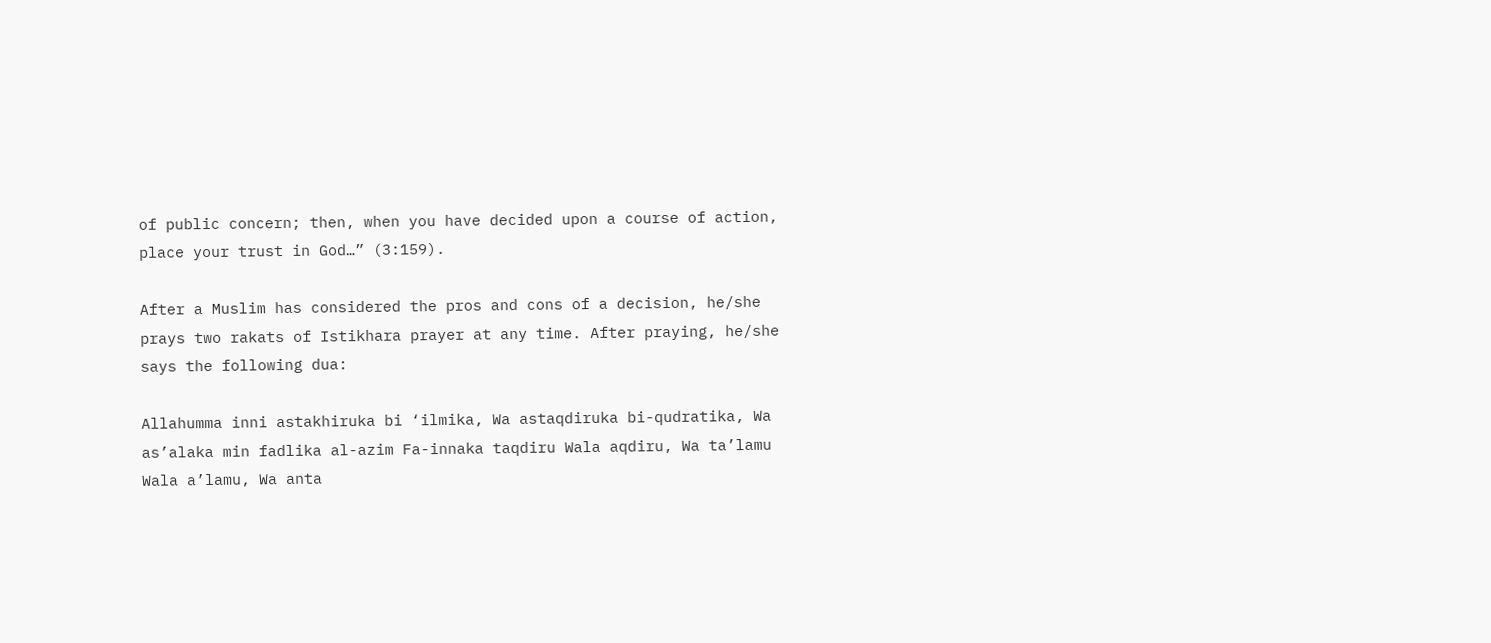of public concern; then, when you have decided upon a course of action, place your trust in God…” (3:159).

After a Muslim has considered the pros and cons of a decision, he/she prays two rakats of Istikhara prayer at any time. After praying, he/she says the following dua:

Allahumma inni astakhiruka bi ‘ilmika, Wa astaqdiruka bi-qudratika, Wa as’alaka min fadlika al-azim Fa-innaka taqdiru Wala aqdiru, Wa ta’lamu Wala a’lamu, Wa anta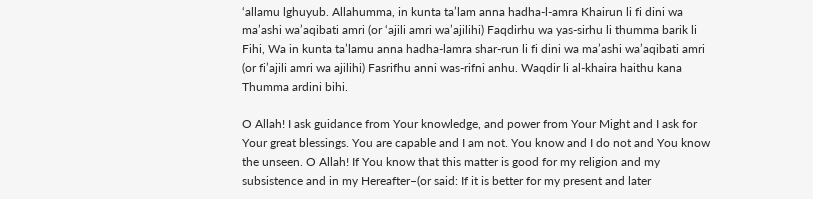‘allamu lghuyub. Allahumma, in kunta ta’lam anna hadha-l-amra Khairun li fi dini wa ma’ashi wa’aqibati amri (or ‘ajili amri wa’ajilihi) Faqdirhu wa yas-sirhu li thumma barik li Fihi, Wa in kunta ta’lamu anna hadha-lamra shar-run li fi dini wa ma’ashi wa’aqibati amri (or fi’ajili amri wa ajilihi) Fasrifhu anni was-rifni anhu. Waqdir li al-khaira haithu kana Thumma ardini bihi.

O Allah! I ask guidance from Your knowledge, and power from Your Might and I ask for Your great blessings. You are capable and I am not. You know and I do not and You know the unseen. O Allah! If You know that this matter is good for my religion and my subsistence and in my Hereafter–(or said: If it is better for my present and later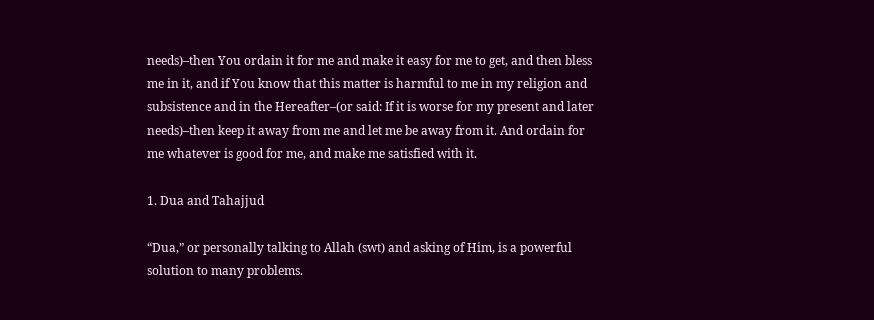needs)–then You ordain it for me and make it easy for me to get, and then bless me in it, and if You know that this matter is harmful to me in my religion and subsistence and in the Hereafter–(or said: If it is worse for my present and later needs)–then keep it away from me and let me be away from it. And ordain for me whatever is good for me, and make me satisfied with it.

1. Dua and Tahajjud

“Dua,” or personally talking to Allah (swt) and asking of Him, is a powerful solution to many problems.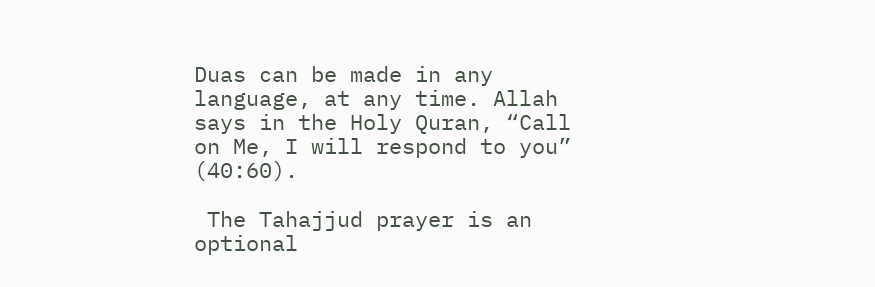Duas can be made in any language, at any time. Allah says in the Holy Quran, “Call on Me, I will respond to you” (40:60).

 The Tahajjud prayer is an optional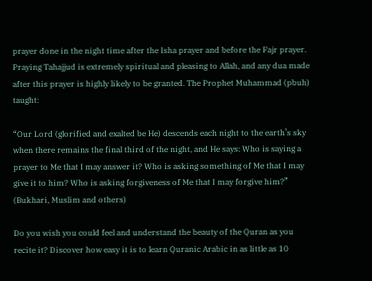prayer done in the night time after the Isha prayer and before the Fajr prayer. Praying Tahajjud is extremely spiritual and pleasing to Allah, and any dua made after this prayer is highly likely to be granted. The Prophet Muhammad (pbuh) taught:

“Our Lord (glorified and exalted be He) descends each night to the earth’s sky when there remains the final third of the night, and He says: Who is saying a prayer to Me that I may answer it? Who is asking something of Me that I may give it to him? Who is asking forgiveness of Me that I may forgive him?” (Bukhari, Muslim and others)

Do you wish you could feel and understand the beauty of the Quran as you recite it? Discover how easy it is to learn Quranic Arabic in as little as 10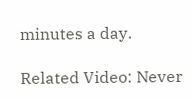minutes a day.

Related Video: Never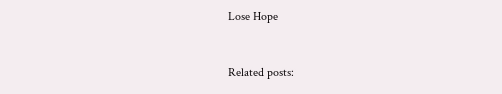Lose Hope



Related posts: